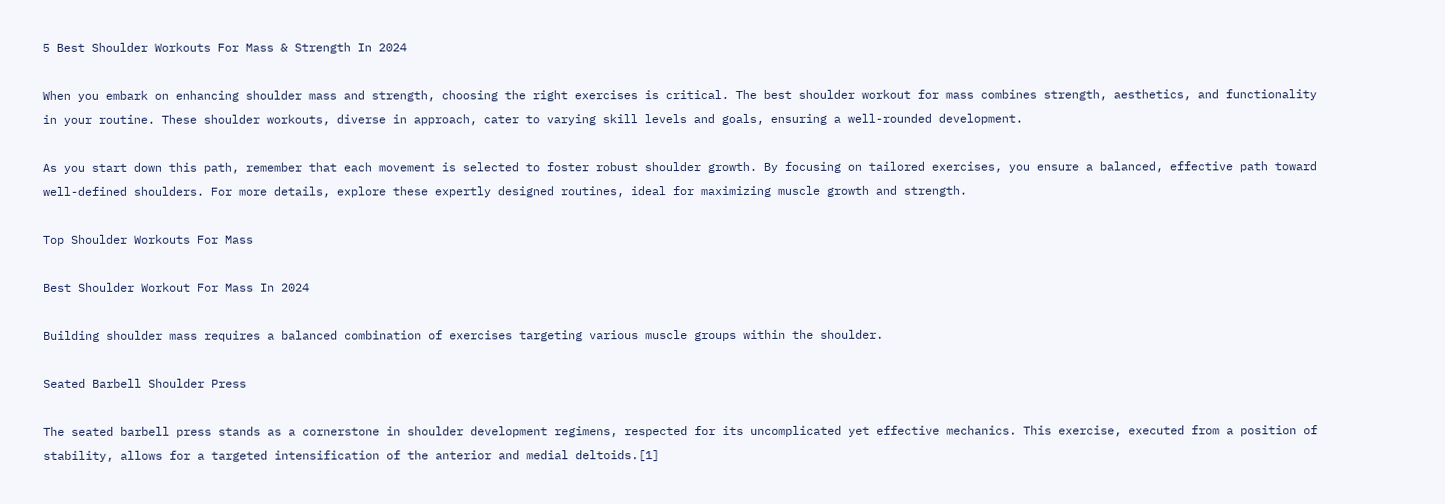5 Best Shoulder Workouts For Mass & Strength In 2024

When you embark on enhancing shoulder mass and strength, choosing the right exercises is critical. The best shoulder workout for mass combines strength, aesthetics, and functionality in your routine. These shoulder workouts, diverse in approach, cater to varying skill levels and goals, ensuring a well-rounded development.

As you start down this path, remember that each movement is selected to foster robust shoulder growth. By focusing on tailored exercises, you ensure a balanced, effective path toward well-defined shoulders. For more details, explore these expertly designed routines, ideal for maximizing muscle growth and strength.

Top Shoulder Workouts For Mass

Best Shoulder Workout For Mass In 2024

Building shoulder mass requires a balanced combination of exercises targeting various muscle groups within the shoulder.

Seated Barbell Shoulder Press

The seated barbell press stands as a cornerstone in shoulder development regimens, respected for its uncomplicated yet effective mechanics. This exercise, executed from a position of stability, allows for a targeted intensification of the anterior and medial deltoids.[1]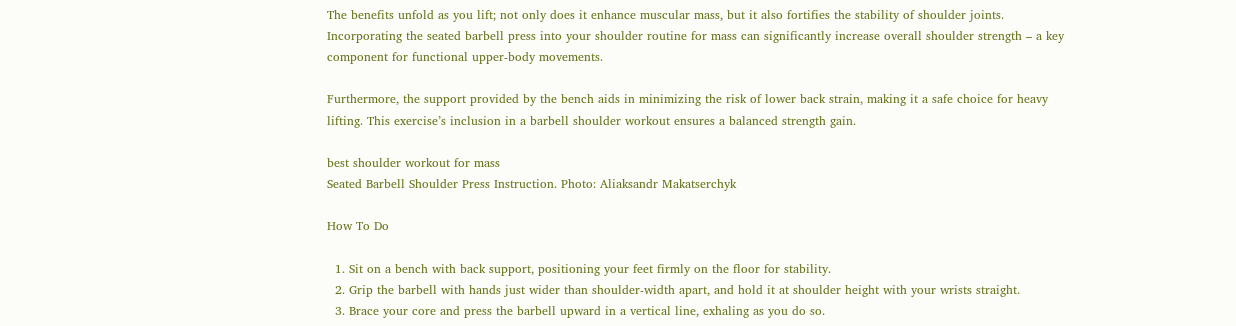The benefits unfold as you lift; not only does it enhance muscular mass, but it also fortifies the stability of shoulder joints. Incorporating the seated barbell press into your shoulder routine for mass can significantly increase overall shoulder strength – a key component for functional upper-body movements.

Furthermore, the support provided by the bench aids in minimizing the risk of lower back strain, making it a safe choice for heavy lifting. This exercise’s inclusion in a barbell shoulder workout ensures a balanced strength gain.

best shoulder workout for mass
Seated Barbell Shoulder Press Instruction. Photo: Aliaksandr Makatserchyk

How To Do

  1. Sit on a bench with back support, positioning your feet firmly on the floor for stability.
  2. Grip the barbell with hands just wider than shoulder-width apart, and hold it at shoulder height with your wrists straight.
  3. Brace your core and press the barbell upward in a vertical line, exhaling as you do so.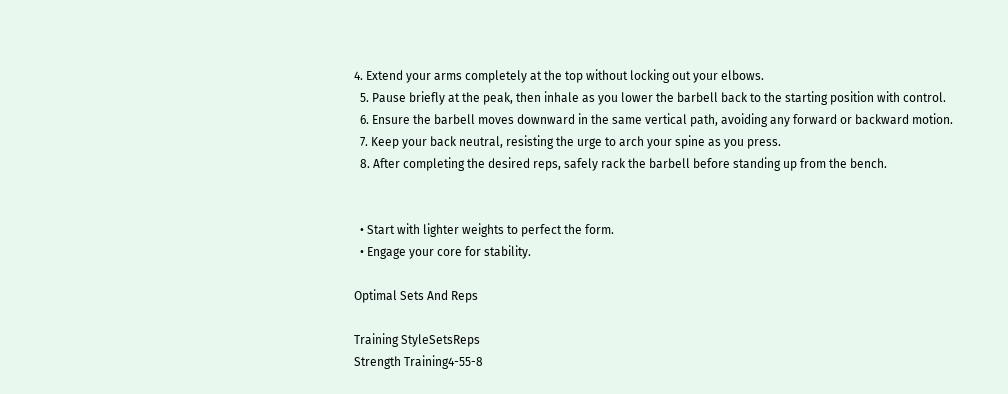4. Extend your arms completely at the top without locking out your elbows.
  5. Pause briefly at the peak, then inhale as you lower the barbell back to the starting position with control.
  6. Ensure the barbell moves downward in the same vertical path, avoiding any forward or backward motion.
  7. Keep your back neutral, resisting the urge to arch your spine as you press.
  8. After completing the desired reps, safely rack the barbell before standing up from the bench.


  • Start with lighter weights to perfect the form.
  • Engage your core for stability.

Optimal Sets And Reps

Training StyleSetsReps
Strength Training4-55-8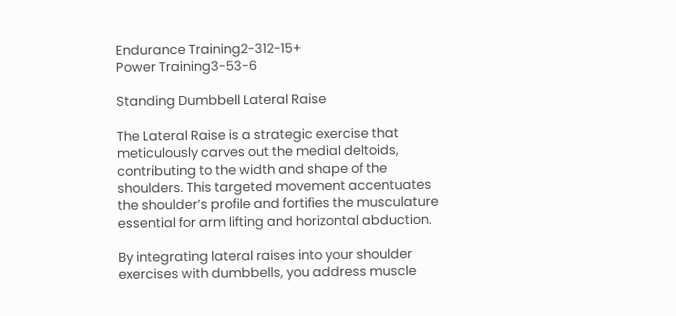Endurance Training2-312-15+
Power Training3-53-6

Standing Dumbbell Lateral Raise

The Lateral Raise is a strategic exercise that meticulously carves out the medial deltoids, contributing to the width and shape of the shoulders. This targeted movement accentuates the shoulder’s profile and fortifies the musculature essential for arm lifting and horizontal abduction.

By integrating lateral raises into your shoulder exercises with dumbbells, you address muscle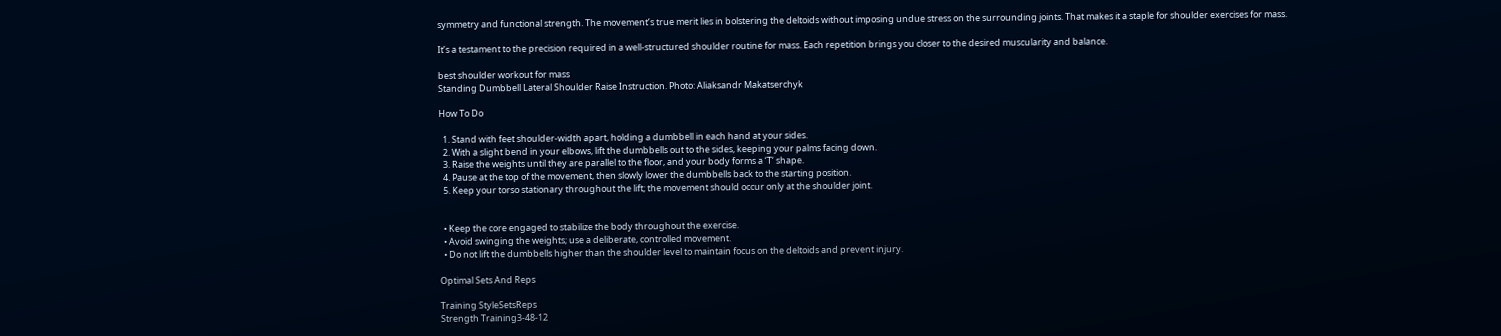symmetry and functional strength. The movement’s true merit lies in bolstering the deltoids without imposing undue stress on the surrounding joints. That makes it a staple for shoulder exercises for mass.

It’s a testament to the precision required in a well-structured shoulder routine for mass. Each repetition brings you closer to the desired muscularity and balance.

best shoulder workout for mass
Standing Dumbbell Lateral Shoulder Raise Instruction. Photo: Aliaksandr Makatserchyk

How To Do

  1. Stand with feet shoulder-width apart, holding a dumbbell in each hand at your sides.
  2. With a slight bend in your elbows, lift the dumbbells out to the sides, keeping your palms facing down.
  3. Raise the weights until they are parallel to the floor, and your body forms a ‘T‘ shape.
  4. Pause at the top of the movement, then slowly lower the dumbbells back to the starting position.
  5. Keep your torso stationary throughout the lift; the movement should occur only at the shoulder joint.


  • Keep the core engaged to stabilize the body throughout the exercise.
  • Avoid swinging the weights; use a deliberate, controlled movement.
  • Do not lift the dumbbells higher than the shoulder level to maintain focus on the deltoids and prevent injury.

Optimal Sets And Reps

Training StyleSetsReps
Strength Training3-48-12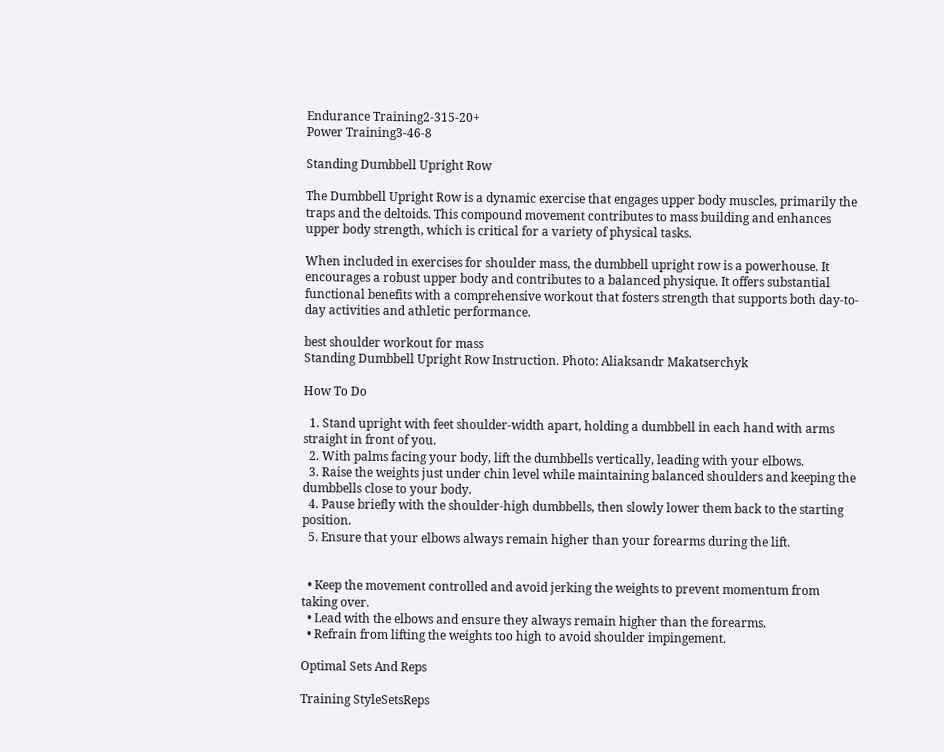Endurance Training2-315-20+
Power Training3-46-8

Standing Dumbbell Upright Row

The Dumbbell Upright Row is a dynamic exercise that engages upper body muscles, primarily the traps and the deltoids. This compound movement contributes to mass building and enhances upper body strength, which is critical for a variety of physical tasks.

When included in exercises for shoulder mass, the dumbbell upright row is a powerhouse. It encourages a robust upper body and contributes to a balanced physique. It offers substantial functional benefits with a comprehensive workout that fosters strength that supports both day-to-day activities and athletic performance.

best shoulder workout for mass
Standing Dumbbell Upright Row Instruction. Photo: Aliaksandr Makatserchyk

How To Do

  1. Stand upright with feet shoulder-width apart, holding a dumbbell in each hand with arms straight in front of you.
  2. With palms facing your body, lift the dumbbells vertically, leading with your elbows.
  3. Raise the weights just under chin level while maintaining balanced shoulders and keeping the dumbbells close to your body.
  4. Pause briefly with the shoulder-high dumbbells, then slowly lower them back to the starting position.
  5. Ensure that your elbows always remain higher than your forearms during the lift.


  • Keep the movement controlled and avoid jerking the weights to prevent momentum from taking over.
  • Lead with the elbows and ensure they always remain higher than the forearms.
  • Refrain from lifting the weights too high to avoid shoulder impingement.

Optimal Sets And Reps

Training StyleSetsReps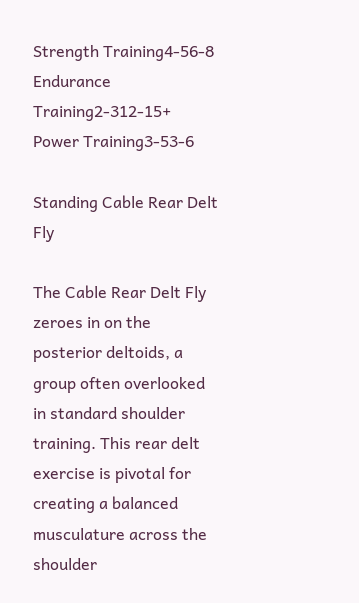Strength Training4-56-8
Endurance Training2-312-15+
Power Training3-53-6

Standing Cable Rear Delt Fly

The Cable Rear Delt Fly zeroes in on the posterior deltoids, a group often overlooked in standard shoulder training. This rear delt exercise is pivotal for creating a balanced musculature across the shoulder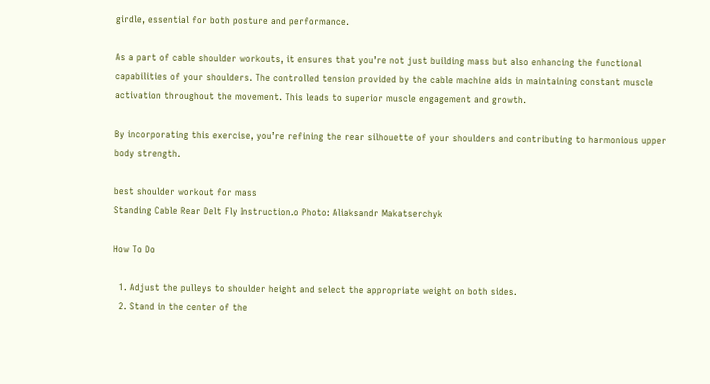girdle, essential for both posture and performance.

As a part of cable shoulder workouts, it ensures that you’re not just building mass but also enhancing the functional capabilities of your shoulders. The controlled tension provided by the cable machine aids in maintaining constant muscle activation throughout the movement. This leads to superior muscle engagement and growth.

By incorporating this exercise, you’re refining the rear silhouette of your shoulders and contributing to harmonious upper body strength.

best shoulder workout for mass
Standing Cable Rear Delt Fly Instruction.o Photo: Aliaksandr Makatserchyk

How To Do

  1. Adjust the pulleys to shoulder height and select the appropriate weight on both sides.
  2. Stand in the center of the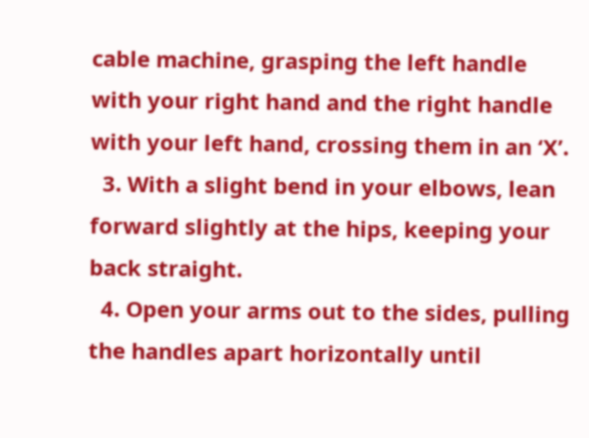cable machine, grasping the left handle with your right hand and the right handle with your left hand, crossing them in an ‘X’.
  3. With a slight bend in your elbows, lean forward slightly at the hips, keeping your back straight.
  4. Open your arms out to the sides, pulling the handles apart horizontally until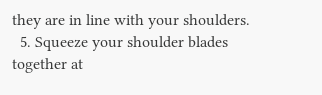they are in line with your shoulders.
  5. Squeeze your shoulder blades together at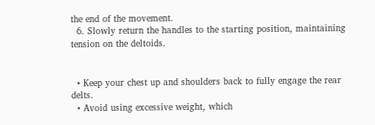the end of the movement.
  6. Slowly return the handles to the starting position, maintaining tension on the deltoids.


  • Keep your chest up and shoulders back to fully engage the rear delts.
  • Avoid using excessive weight, which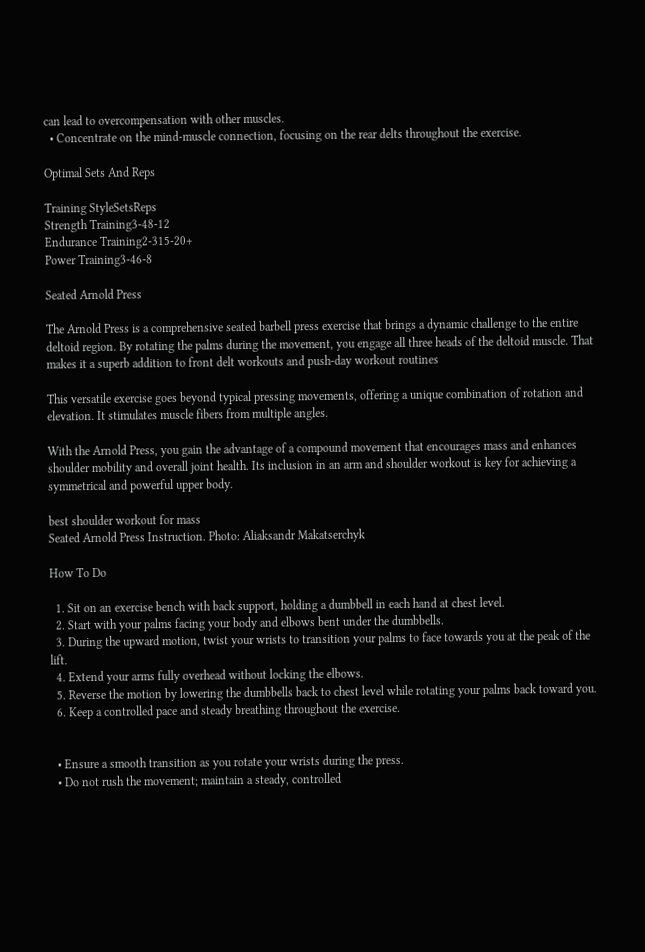can lead to overcompensation with other muscles.
  • Concentrate on the mind-muscle connection, focusing on the rear delts throughout the exercise.

Optimal Sets And Reps

Training StyleSetsReps
Strength Training3-48-12
Endurance Training2-315-20+
Power Training3-46-8

Seated Arnold Press

The Arnold Press is a comprehensive seated barbell press exercise that brings a dynamic challenge to the entire deltoid region. By rotating the palms during the movement, you engage all three heads of the deltoid muscle. That makes it a superb addition to front delt workouts and push-day workout routines

This versatile exercise goes beyond typical pressing movements, offering a unique combination of rotation and elevation. It stimulates muscle fibers from multiple angles.

With the Arnold Press, you gain the advantage of a compound movement that encourages mass and enhances shoulder mobility and overall joint health. Its inclusion in an arm and shoulder workout is key for achieving a symmetrical and powerful upper body.

best shoulder workout for mass
Seated Arnold Press Instruction. Photo: Aliaksandr Makatserchyk

How To Do

  1. Sit on an exercise bench with back support, holding a dumbbell in each hand at chest level.
  2. Start with your palms facing your body and elbows bent under the dumbbells.
  3. During the upward motion, twist your wrists to transition your palms to face towards you at the peak of the lift.
  4. Extend your arms fully overhead without locking the elbows.
  5. Reverse the motion by lowering the dumbbells back to chest level while rotating your palms back toward you.
  6. Keep a controlled pace and steady breathing throughout the exercise.


  • Ensure a smooth transition as you rotate your wrists during the press.
  • Do not rush the movement; maintain a steady, controlled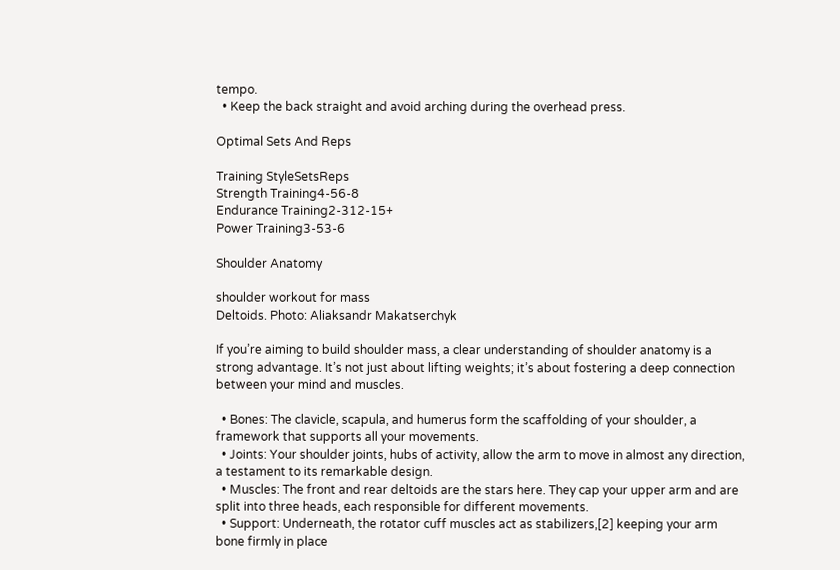tempo.
  • Keep the back straight and avoid arching during the overhead press.

Optimal Sets And Reps

Training StyleSetsReps
Strength Training4-56-8
Endurance Training2-312-15+
Power Training3-53-6

Shoulder Anatomy

shoulder workout for mass
Deltoids. Photo: Aliaksandr Makatserchyk

If you’re aiming to build shoulder mass, a clear understanding of shoulder anatomy is a strong advantage. It’s not just about lifting weights; it’s about fostering a deep connection between your mind and muscles.

  • Bones: The clavicle, scapula, and humerus form the scaffolding of your shoulder, a framework that supports all your movements.
  • Joints: Your shoulder joints, hubs of activity, allow the arm to move in almost any direction, a testament to its remarkable design.
  • Muscles: The front and rear deltoids are the stars here. They cap your upper arm and are split into three heads, each responsible for different movements.
  • Support: Underneath, the rotator cuff muscles act as stabilizers,[2] keeping your arm bone firmly in place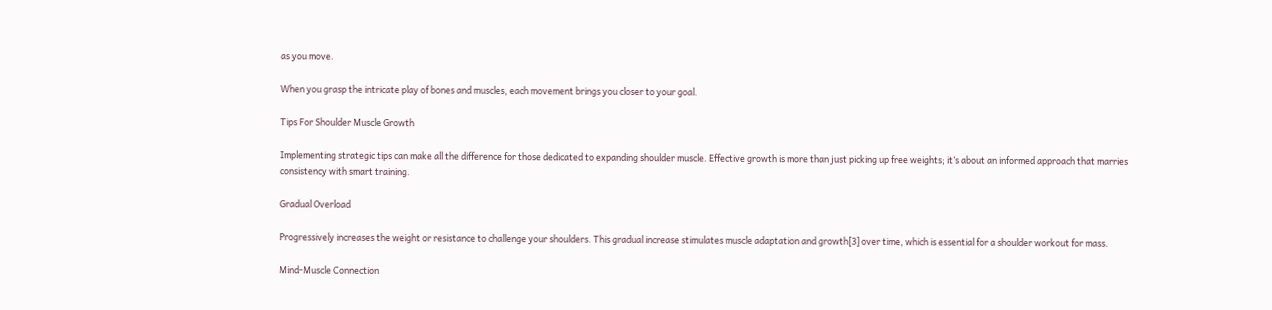as you move.

When you grasp the intricate play of bones and muscles, each movement brings you closer to your goal.

Tips For Shoulder Muscle Growth

Implementing strategic tips can make all the difference for those dedicated to expanding shoulder muscle. Effective growth is more than just picking up free weights; it’s about an informed approach that marries consistency with smart training.

Gradual Overload

Progressively increases the weight or resistance to challenge your shoulders. This gradual increase stimulates muscle adaptation and growth[3] over time, which is essential for a shoulder workout for mass.

Mind-Muscle Connection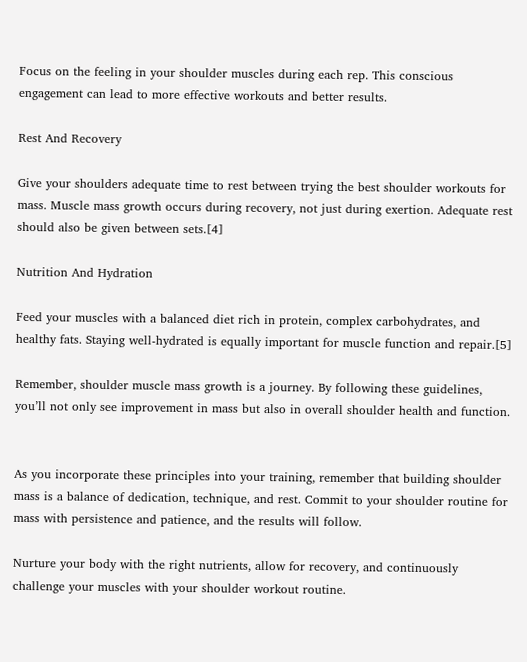Focus on the feeling in your shoulder muscles during each rep. This conscious engagement can lead to more effective workouts and better results.

Rest And Recovery

Give your shoulders adequate time to rest between trying the best shoulder workouts for mass. Muscle mass growth occurs during recovery, not just during exertion. Adequate rest should also be given between sets.[4]

Nutrition And Hydration

Feed your muscles with a balanced diet rich in protein, complex carbohydrates, and healthy fats. Staying well-hydrated is equally important for muscle function and repair.[5]

Remember, shoulder muscle mass growth is a journey. By following these guidelines, you’ll not only see improvement in mass but also in overall shoulder health and function.


As you incorporate these principles into your training, remember that building shoulder mass is a balance of dedication, technique, and rest. Commit to your shoulder routine for mass with persistence and patience, and the results will follow.

Nurture your body with the right nutrients, allow for recovery, and continuously challenge your muscles with your shoulder workout routine.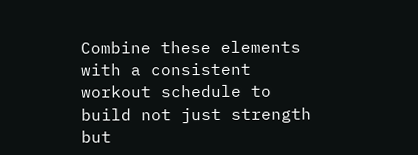Combine these elements with a consistent workout schedule to build not just strength but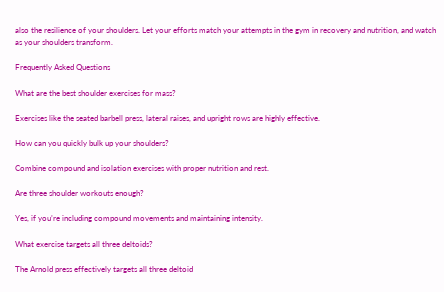also the resilience of your shoulders. Let your efforts match your attempts in the gym in recovery and nutrition, and watch as your shoulders transform.

Frequently Asked Questions

What are the best shoulder exercises for mass?

Exercises like the seated barbell press, lateral raises, and upright rows are highly effective.

How can you quickly bulk up your shoulders?

Combine compound and isolation exercises with proper nutrition and rest.

Are three shoulder workouts enough?

Yes, if you’re including compound movements and maintaining intensity.

What exercise targets all three deltoids?

The Arnold press effectively targets all three deltoid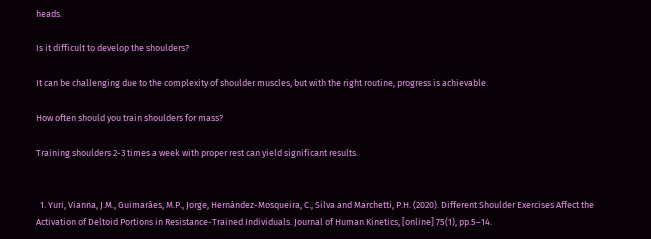heads.

Is it difficult to develop the shoulders?

It can be challenging due to the complexity of shoulder muscles, but with the right routine, progress is achievable.

How often should you train shoulders for mass?

Training shoulders 2-3 times a week with proper rest can yield significant results.


  1. Yuri, Vianna, J.M., Guimarães, M.P., Jorge, Hernández-Mosqueira, C., Silva and Marchetti, P.H. (2020). Different Shoulder Exercises Affect the Activation of Deltoid Portions in Resistance-Trained Individuals. Journal of Human Kinetics, [online] 75(1), pp.5–14.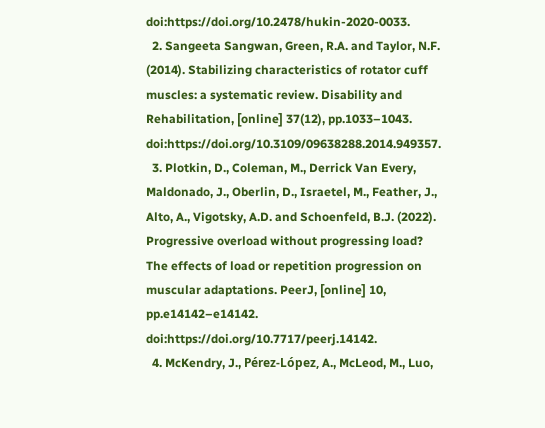doi:https://doi.org/10.2478/hukin-2020-0033.
  2. Sangeeta Sangwan, Green, R.A. and Taylor, N.F. (2014). Stabilizing characteristics of rotator cuff muscles: a systematic review. Disability and Rehabilitation, [online] 37(12), pp.1033–1043. doi:https://doi.org/10.3109/09638288.2014.949357.
  3. Plotkin, D., Coleman, M., Derrick Van Every, Maldonado, J., Oberlin, D., Israetel, M., Feather, J., Alto, A., Vigotsky, A.D. and Schoenfeld, B.J. (2022). Progressive overload without progressing load? The effects of load or repetition progression on muscular adaptations. PeerJ, [online] 10, pp.e14142–e14142. doi:https://doi.org/10.7717/peerj.14142.
  4. McKendry, J., Pérez-López, A., McLeod, M., Luo,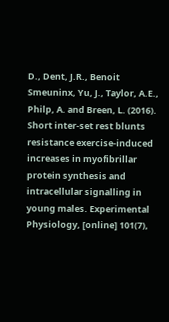D., Dent, J.R., Benoit Smeuninx, Yu, J., Taylor, A.E., Philp, A. and Breen, L. (2016). Short inter‐set rest blunts resistance exercise‐induced increases in myofibrillar protein synthesis and intracellular signalling in young males. Experimental Physiology, [online] 101(7),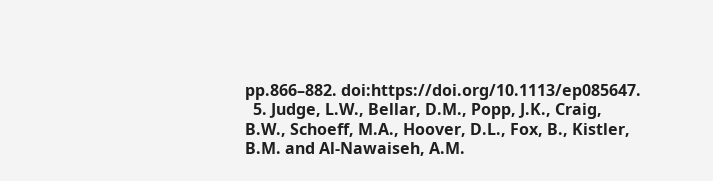pp.866–882. doi:https://doi.org/10.1113/ep085647.
  5. Judge, L.W., Bellar, D.M., Popp, J.K., Craig, B.W., Schoeff, M.A., Hoover, D.L., Fox, B., Kistler, B.M. and Al-Nawaiseh, A.M.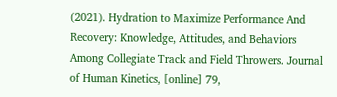(2021). Hydration to Maximize Performance And Recovery: Knowledge, Attitudes, and Behaviors Among Collegiate Track and Field Throwers. Journal of Human Kinetics, [online] 79,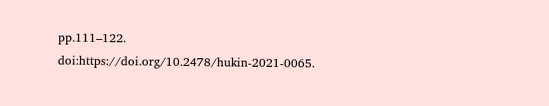pp.111–122. doi:https://doi.org/10.2478/hukin-2021-0065.